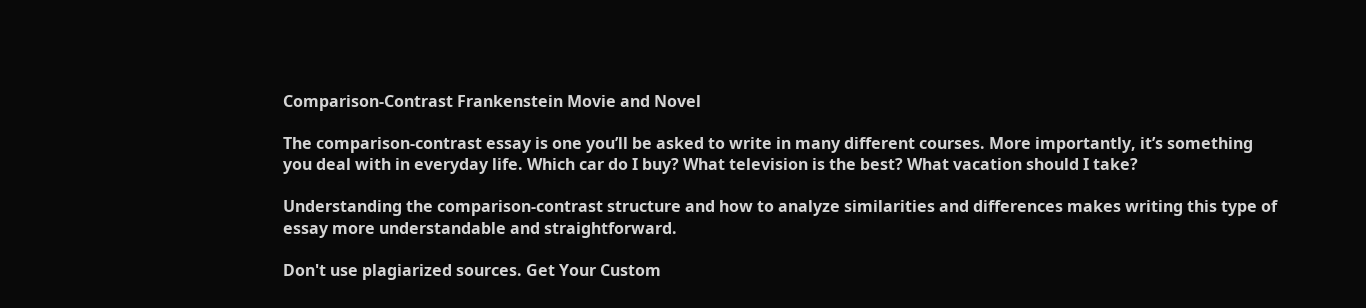Comparison-Contrast Frankenstein Movie and Novel

The comparison-contrast essay is one you’ll be asked to write in many different courses. More importantly, it’s something you deal with in everyday life. Which car do I buy? What television is the best? What vacation should I take?

Understanding the comparison-contrast structure and how to analyze similarities and differences makes writing this type of essay more understandable and straightforward.

Don't use plagiarized sources. Get Your Custom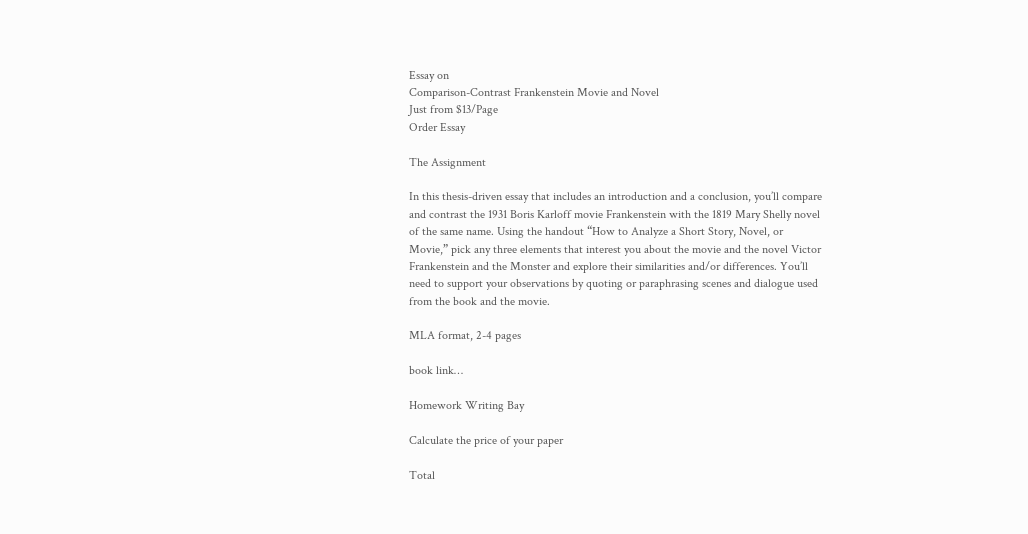Essay on
Comparison-Contrast Frankenstein Movie and Novel
Just from $13/Page
Order Essay

The Assignment

In this thesis-driven essay that includes an introduction and a conclusion, you’ll compare and contrast the 1931 Boris Karloff movie Frankenstein with the 1819 Mary Shelly novel of the same name. Using the handout “How to Analyze a Short Story, Novel, or Movie,” pick any three elements that interest you about the movie and the novel Victor Frankenstein and the Monster and explore their similarities and/or differences. You’ll need to support your observations by quoting or paraphrasing scenes and dialogue used from the book and the movie.

MLA format, 2-4 pages

book link…

Homework Writing Bay

Calculate the price of your paper

Total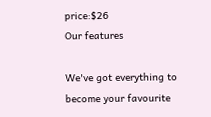price:$26
Our features

We've got everything to become your favourite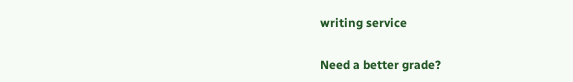writing service

Need a better grade?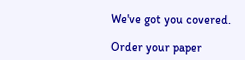We've got you covered.

Order your paper